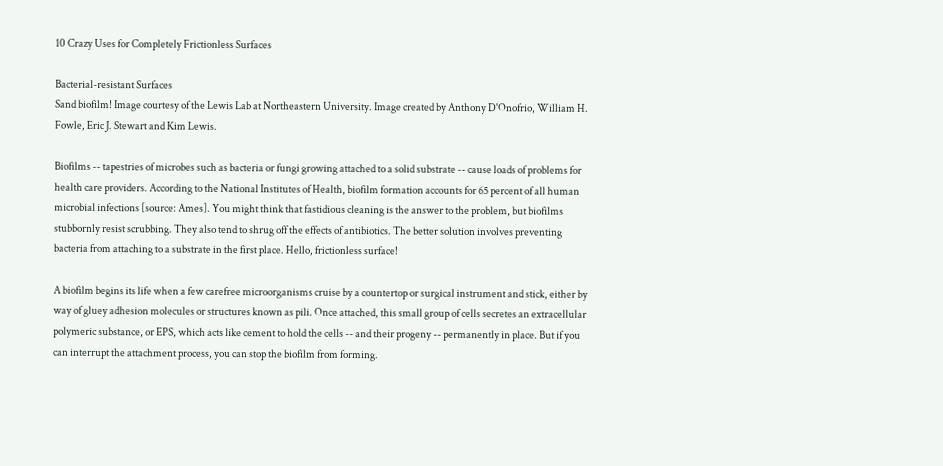10 Crazy Uses for Completely Frictionless Surfaces

Bacterial-resistant Surfaces
Sand biofilm! Image courtesy of the Lewis Lab at Northeastern University. Image created by Anthony D'Onofrio, William H. Fowle, Eric J. Stewart and Kim Lewis.

Biofilms -- tapestries of microbes such as bacteria or fungi growing attached to a solid substrate -- cause loads of problems for health care providers. According to the National Institutes of Health, biofilm formation accounts for 65 percent of all human microbial infections [source: Ames]. You might think that fastidious cleaning is the answer to the problem, but biofilms stubbornly resist scrubbing. They also tend to shrug off the effects of antibiotics. The better solution involves preventing bacteria from attaching to a substrate in the first place. Hello, frictionless surface!

A biofilm begins its life when a few carefree microorganisms cruise by a countertop or surgical instrument and stick, either by way of gluey adhesion molecules or structures known as pili. Once attached, this small group of cells secretes an extracellular polymeric substance, or EPS, which acts like cement to hold the cells -- and their progeny -- permanently in place. But if you can interrupt the attachment process, you can stop the biofilm from forming.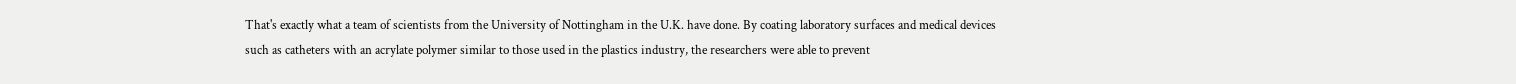That's exactly what a team of scientists from the University of Nottingham in the U.K. have done. By coating laboratory surfaces and medical devices such as catheters with an acrylate polymer similar to those used in the plastics industry, the researchers were able to prevent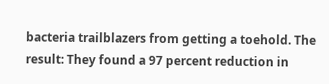bacteria trailblazers from getting a toehold. The result: They found a 97 percent reduction in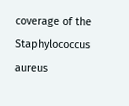coverage of the Staphylococcus aureus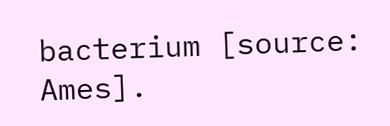bacterium [source: Ames].